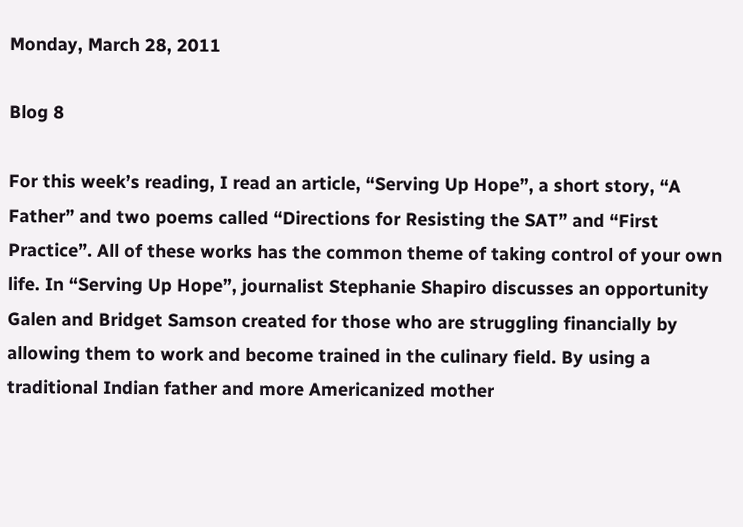Monday, March 28, 2011

Blog 8

For this week’s reading, I read an article, “Serving Up Hope”, a short story, “A Father” and two poems called “Directions for Resisting the SAT” and “First Practice”. All of these works has the common theme of taking control of your own life. In “Serving Up Hope”, journalist Stephanie Shapiro discusses an opportunity Galen and Bridget Samson created for those who are struggling financially by allowing them to work and become trained in the culinary field. By using a traditional Indian father and more Americanized mother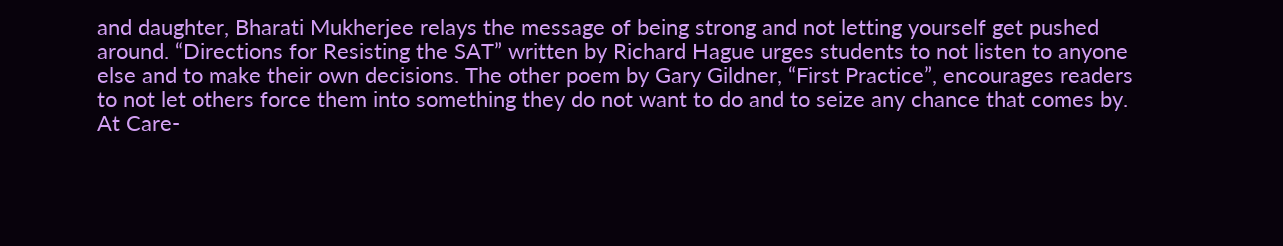and daughter, Bharati Mukherjee relays the message of being strong and not letting yourself get pushed around. “Directions for Resisting the SAT” written by Richard Hague urges students to not listen to anyone else and to make their own decisions. The other poem by Gary Gildner, “First Practice”, encourages readers to not let others force them into something they do not want to do and to seize any chance that comes by. At Care-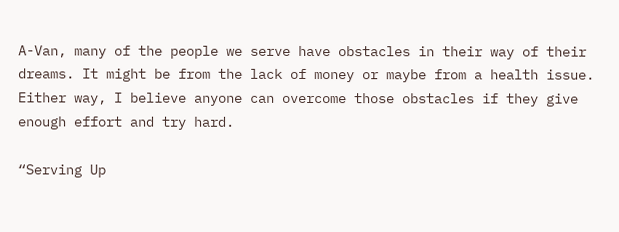A-Van, many of the people we serve have obstacles in their way of their dreams. It might be from the lack of money or maybe from a health issue. Either way, I believe anyone can overcome those obstacles if they give enough effort and try hard.

“Serving Up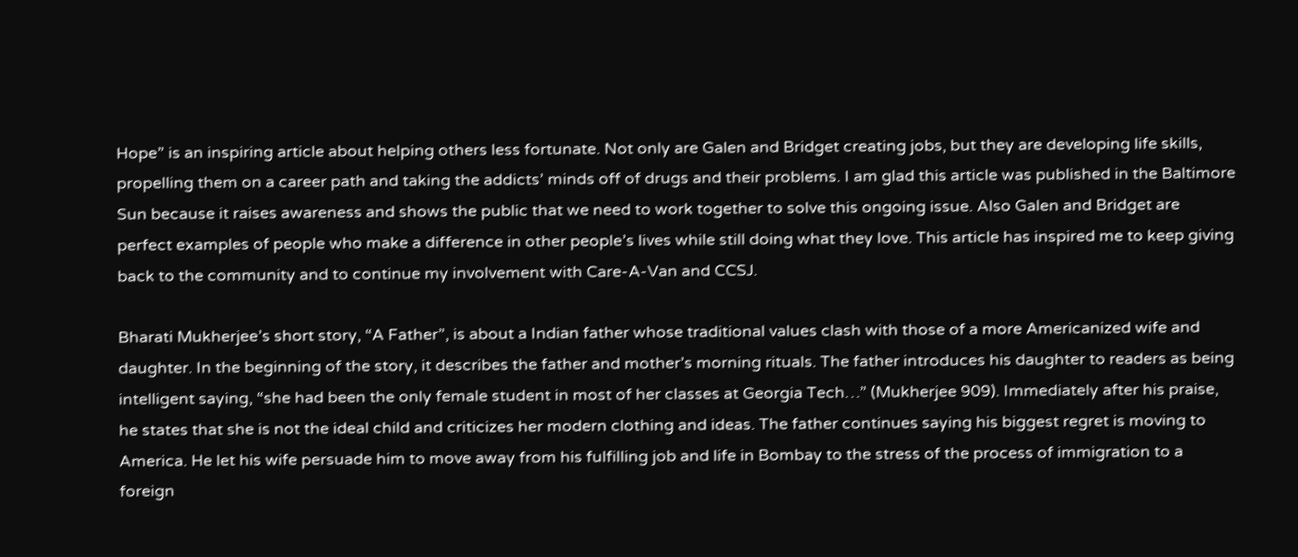Hope” is an inspiring article about helping others less fortunate. Not only are Galen and Bridget creating jobs, but they are developing life skills, propelling them on a career path and taking the addicts’ minds off of drugs and their problems. I am glad this article was published in the Baltimore Sun because it raises awareness and shows the public that we need to work together to solve this ongoing issue. Also Galen and Bridget are perfect examples of people who make a difference in other people’s lives while still doing what they love. This article has inspired me to keep giving back to the community and to continue my involvement with Care-A-Van and CCSJ.

Bharati Mukherjee’s short story, “A Father”, is about a Indian father whose traditional values clash with those of a more Americanized wife and daughter. In the beginning of the story, it describes the father and mother’s morning rituals. The father introduces his daughter to readers as being intelligent saying, “she had been the only female student in most of her classes at Georgia Tech…” (Mukherjee 909). Immediately after his praise, he states that she is not the ideal child and criticizes her modern clothing and ideas. The father continues saying his biggest regret is moving to America. He let his wife persuade him to move away from his fulfilling job and life in Bombay to the stress of the process of immigration to a foreign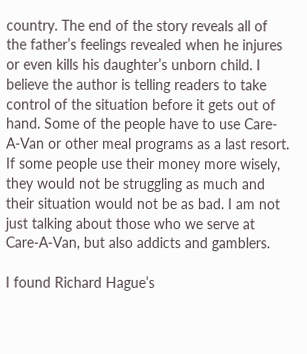country. The end of the story reveals all of the father’s feelings revealed when he injures or even kills his daughter’s unborn child. I believe the author is telling readers to take control of the situation before it gets out of hand. Some of the people have to use Care-A-Van or other meal programs as a last resort. If some people use their money more wisely, they would not be struggling as much and their situation would not be as bad. I am not just talking about those who we serve at Care-A-Van, but also addicts and gamblers.

I found Richard Hague’s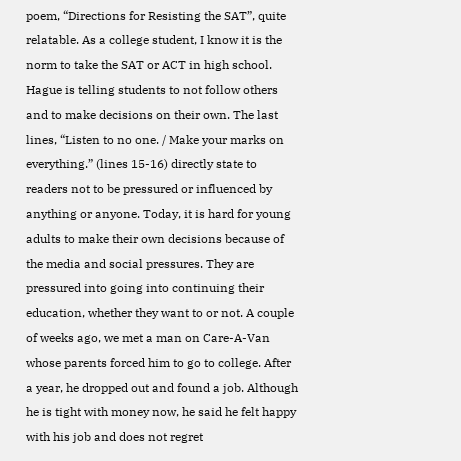poem, “Directions for Resisting the SAT”, quite relatable. As a college student, I know it is the norm to take the SAT or ACT in high school. Hague is telling students to not follow others and to make decisions on their own. The last lines, “Listen to no one. / Make your marks on everything.” (lines 15-16) directly state to readers not to be pressured or influenced by anything or anyone. Today, it is hard for young adults to make their own decisions because of the media and social pressures. They are pressured into going into continuing their education, whether they want to or not. A couple of weeks ago, we met a man on Care-A-Van whose parents forced him to go to college. After a year, he dropped out and found a job. Although he is tight with money now, he said he felt happy with his job and does not regret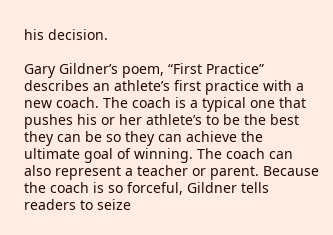his decision.

Gary Gildner’s poem, “First Practice” describes an athlete’s first practice with a new coach. The coach is a typical one that pushes his or her athlete’s to be the best they can be so they can achieve the ultimate goal of winning. The coach can also represent a teacher or parent. Because the coach is so forceful, Gildner tells readers to seize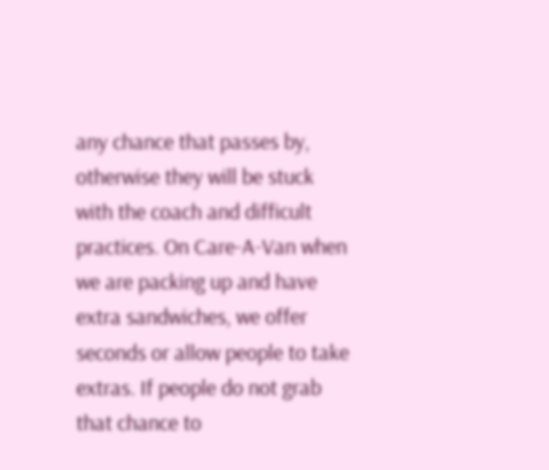any chance that passes by, otherwise they will be stuck with the coach and difficult practices. On Care-A-Van when we are packing up and have extra sandwiches, we offer seconds or allow people to take extras. If people do not grab that chance to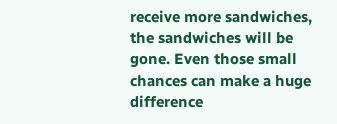receive more sandwiches, the sandwiches will be gone. Even those small chances can make a huge difference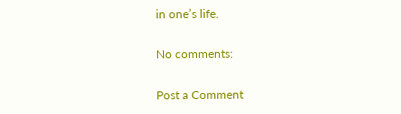in one’s life.

No comments:

Post a Comment